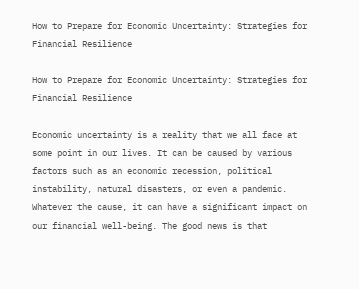How to Prepare for Economic Uncertainty: Strategies for Financial Resilience

How to Prepare for Economic Uncertainty: Strategies for Financial Resilience

Economic uncertainty is a reality that we all face at some point in our lives. It can be caused by various factors such as an economic recession, political instability, natural disasters, or even a pandemic. Whatever the cause, it can have a significant impact on our financial well-being. The good news is that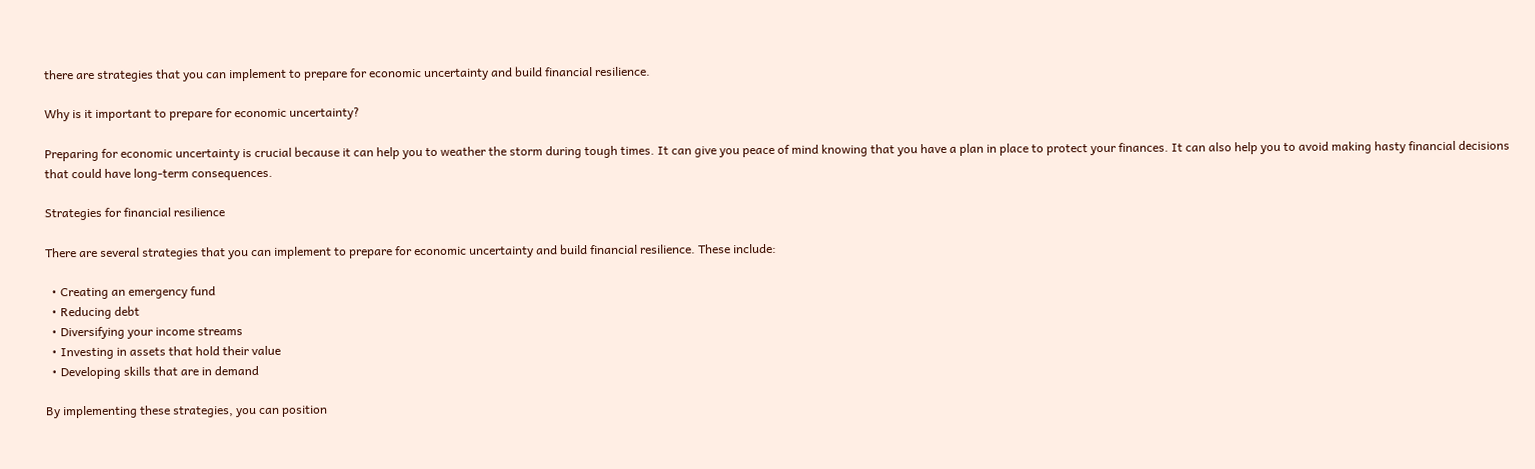there are strategies that you can implement to prepare for economic uncertainty and build financial resilience.

Why is it important to prepare for economic uncertainty?

Preparing for economic uncertainty is crucial because it can help you to weather the storm during tough times. It can give you peace of mind knowing that you have a plan in place to protect your finances. It can also help you to avoid making hasty financial decisions that could have long-term consequences.

Strategies for financial resilience

There are several strategies that you can implement to prepare for economic uncertainty and build financial resilience. These include:

  • Creating an emergency fund
  • Reducing debt
  • Diversifying your income streams
  • Investing in assets that hold their value
  • Developing skills that are in demand

By implementing these strategies, you can position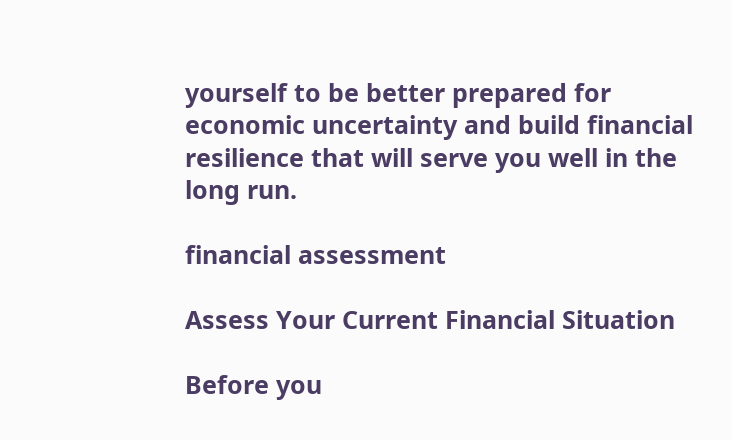yourself to be better prepared for economic uncertainty and build financial resilience that will serve you well in the long run.

financial assessment

Assess Your Current Financial Situation

Before you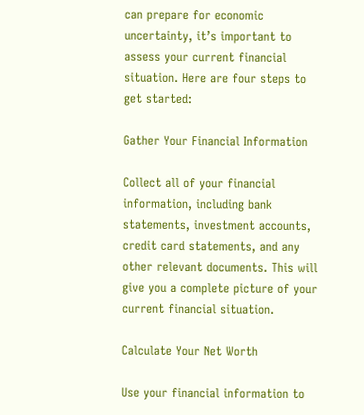can prepare for economic uncertainty, it’s important to assess your current financial situation. Here are four steps to get started:

Gather Your Financial Information

Collect all of your financial information, including bank statements, investment accounts, credit card statements, and any other relevant documents. This will give you a complete picture of your current financial situation.

Calculate Your Net Worth

Use your financial information to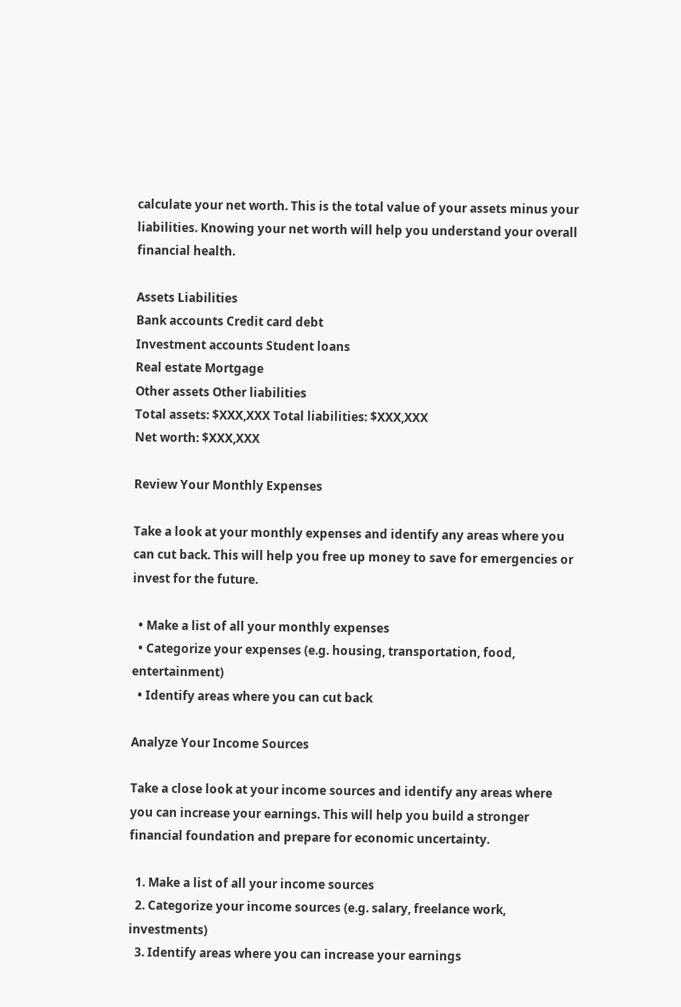calculate your net worth. This is the total value of your assets minus your liabilities. Knowing your net worth will help you understand your overall financial health.

Assets Liabilities
Bank accounts Credit card debt
Investment accounts Student loans
Real estate Mortgage
Other assets Other liabilities
Total assets: $XXX,XXX Total liabilities: $XXX,XXX
Net worth: $XXX,XXX

Review Your Monthly Expenses

Take a look at your monthly expenses and identify any areas where you can cut back. This will help you free up money to save for emergencies or invest for the future.

  • Make a list of all your monthly expenses
  • Categorize your expenses (e.g. housing, transportation, food, entertainment)
  • Identify areas where you can cut back

Analyze Your Income Sources

Take a close look at your income sources and identify any areas where you can increase your earnings. This will help you build a stronger financial foundation and prepare for economic uncertainty.

  1. Make a list of all your income sources
  2. Categorize your income sources (e.g. salary, freelance work, investments)
  3. Identify areas where you can increase your earnings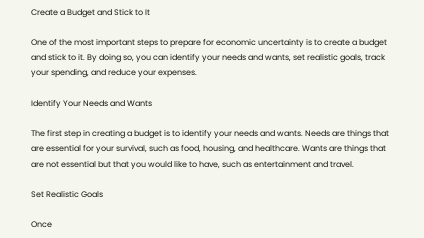Create a Budget and Stick to It

One of the most important steps to prepare for economic uncertainty is to create a budget and stick to it. By doing so, you can identify your needs and wants, set realistic goals, track your spending, and reduce your expenses.

Identify Your Needs and Wants

The first step in creating a budget is to identify your needs and wants. Needs are things that are essential for your survival, such as food, housing, and healthcare. Wants are things that are not essential but that you would like to have, such as entertainment and travel.

Set Realistic Goals

Once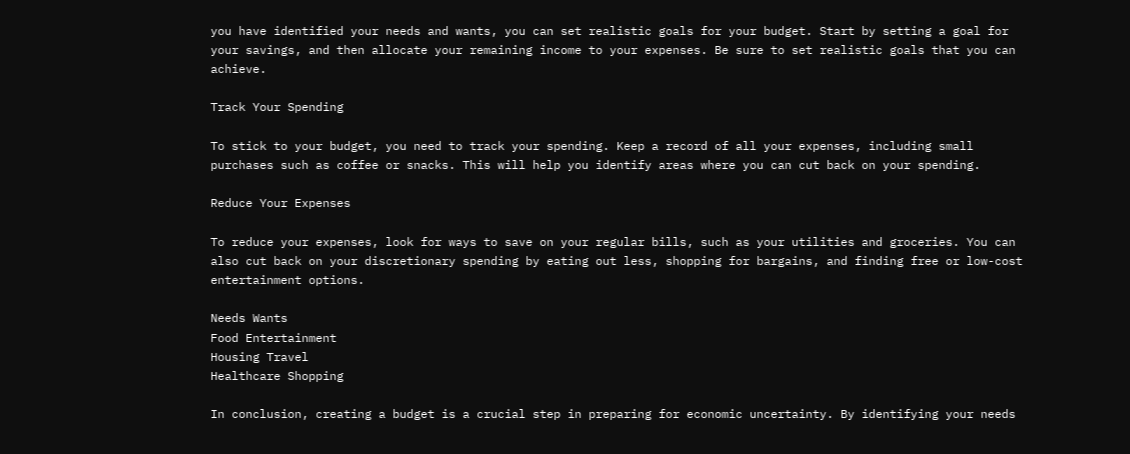you have identified your needs and wants, you can set realistic goals for your budget. Start by setting a goal for your savings, and then allocate your remaining income to your expenses. Be sure to set realistic goals that you can achieve.

Track Your Spending

To stick to your budget, you need to track your spending. Keep a record of all your expenses, including small purchases such as coffee or snacks. This will help you identify areas where you can cut back on your spending.

Reduce Your Expenses

To reduce your expenses, look for ways to save on your regular bills, such as your utilities and groceries. You can also cut back on your discretionary spending by eating out less, shopping for bargains, and finding free or low-cost entertainment options.

Needs Wants
Food Entertainment
Housing Travel
Healthcare Shopping

In conclusion, creating a budget is a crucial step in preparing for economic uncertainty. By identifying your needs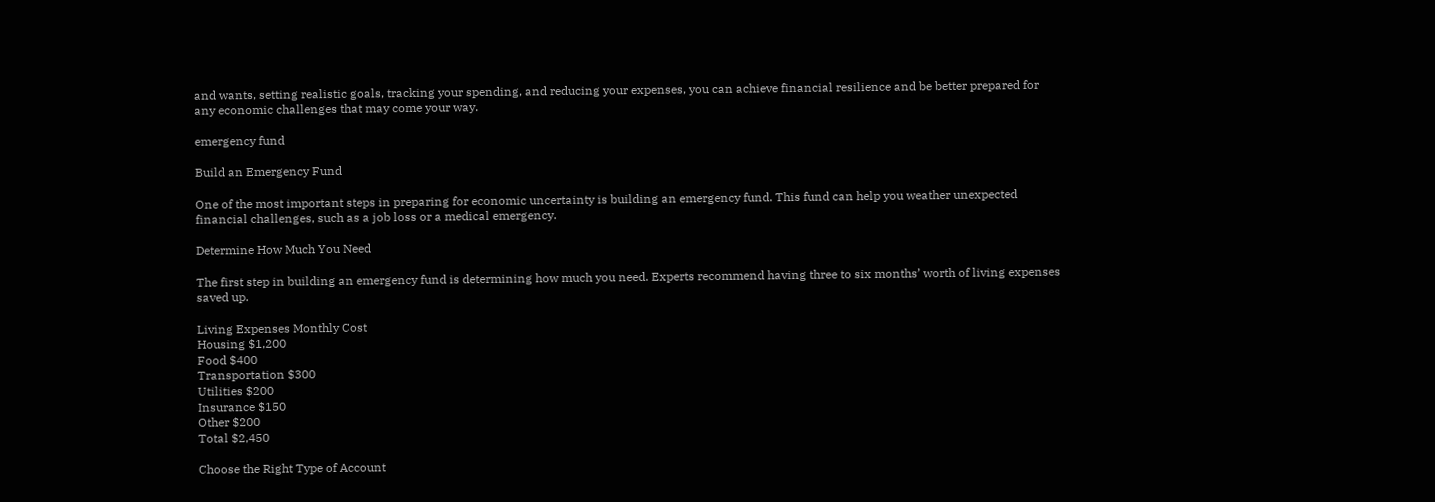and wants, setting realistic goals, tracking your spending, and reducing your expenses, you can achieve financial resilience and be better prepared for any economic challenges that may come your way.

emergency fund

Build an Emergency Fund

One of the most important steps in preparing for economic uncertainty is building an emergency fund. This fund can help you weather unexpected financial challenges, such as a job loss or a medical emergency.

Determine How Much You Need

The first step in building an emergency fund is determining how much you need. Experts recommend having three to six months’ worth of living expenses saved up.

Living Expenses Monthly Cost
Housing $1,200
Food $400
Transportation $300
Utilities $200
Insurance $150
Other $200
Total $2,450

Choose the Right Type of Account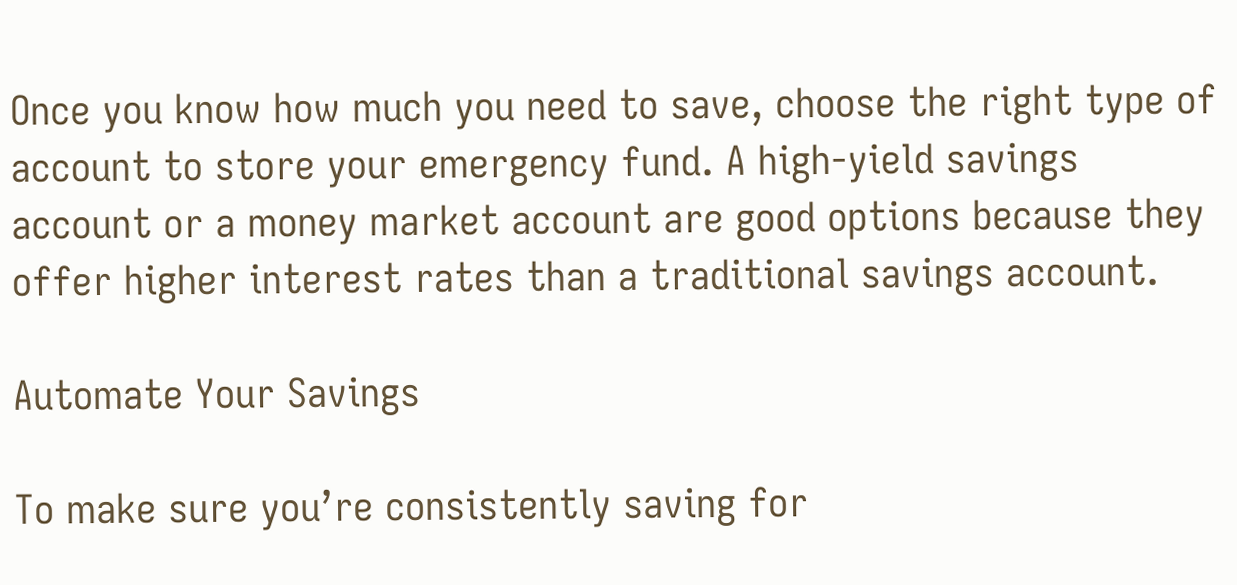Once you know how much you need to save, choose the right type of account to store your emergency fund. A high-yield savings account or a money market account are good options because they offer higher interest rates than a traditional savings account.

Automate Your Savings

To make sure you’re consistently saving for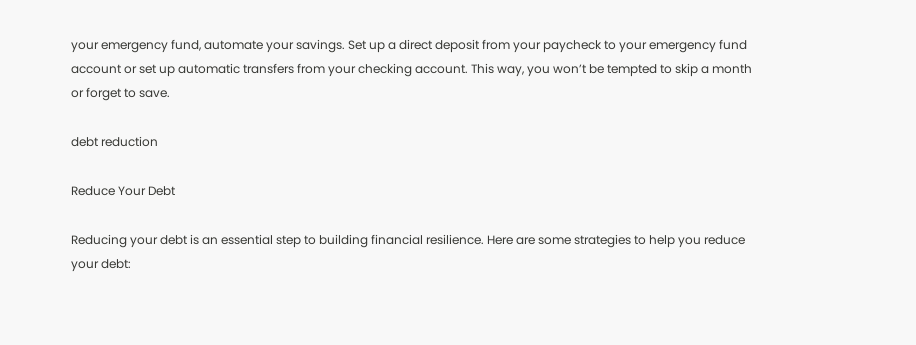your emergency fund, automate your savings. Set up a direct deposit from your paycheck to your emergency fund account or set up automatic transfers from your checking account. This way, you won’t be tempted to skip a month or forget to save.

debt reduction

Reduce Your Debt

Reducing your debt is an essential step to building financial resilience. Here are some strategies to help you reduce your debt: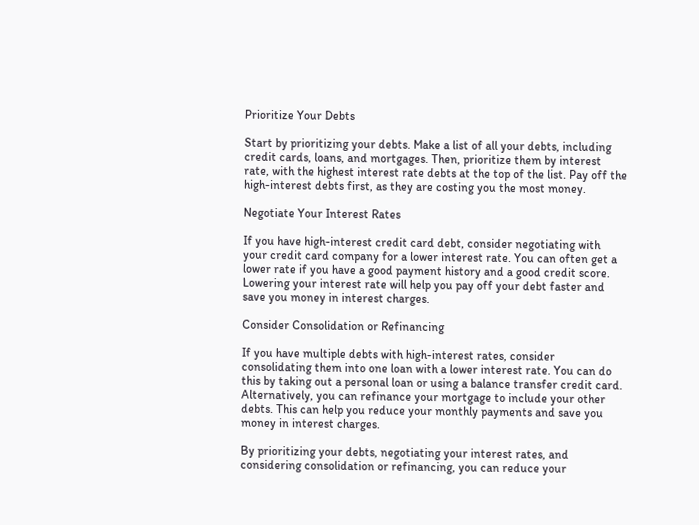Prioritize Your Debts

Start by prioritizing your debts. Make a list of all your debts, including credit cards, loans, and mortgages. Then, prioritize them by interest rate, with the highest interest rate debts at the top of the list. Pay off the high-interest debts first, as they are costing you the most money.

Negotiate Your Interest Rates

If you have high-interest credit card debt, consider negotiating with your credit card company for a lower interest rate. You can often get a lower rate if you have a good payment history and a good credit score. Lowering your interest rate will help you pay off your debt faster and save you money in interest charges.

Consider Consolidation or Refinancing

If you have multiple debts with high-interest rates, consider consolidating them into one loan with a lower interest rate. You can do this by taking out a personal loan or using a balance transfer credit card. Alternatively, you can refinance your mortgage to include your other debts. This can help you reduce your monthly payments and save you money in interest charges.

By prioritizing your debts, negotiating your interest rates, and considering consolidation or refinancing, you can reduce your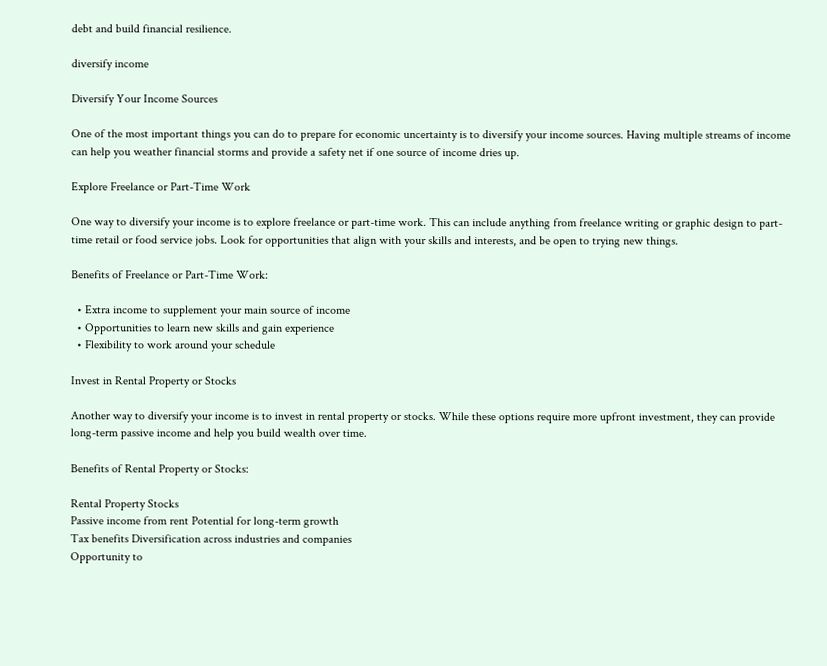debt and build financial resilience.

diversify income

Diversify Your Income Sources

One of the most important things you can do to prepare for economic uncertainty is to diversify your income sources. Having multiple streams of income can help you weather financial storms and provide a safety net if one source of income dries up.

Explore Freelance or Part-Time Work

One way to diversify your income is to explore freelance or part-time work. This can include anything from freelance writing or graphic design to part-time retail or food service jobs. Look for opportunities that align with your skills and interests, and be open to trying new things.

Benefits of Freelance or Part-Time Work:

  • Extra income to supplement your main source of income
  • Opportunities to learn new skills and gain experience
  • Flexibility to work around your schedule

Invest in Rental Property or Stocks

Another way to diversify your income is to invest in rental property or stocks. While these options require more upfront investment, they can provide long-term passive income and help you build wealth over time.

Benefits of Rental Property or Stocks:

Rental Property Stocks
Passive income from rent Potential for long-term growth
Tax benefits Diversification across industries and companies
Opportunity to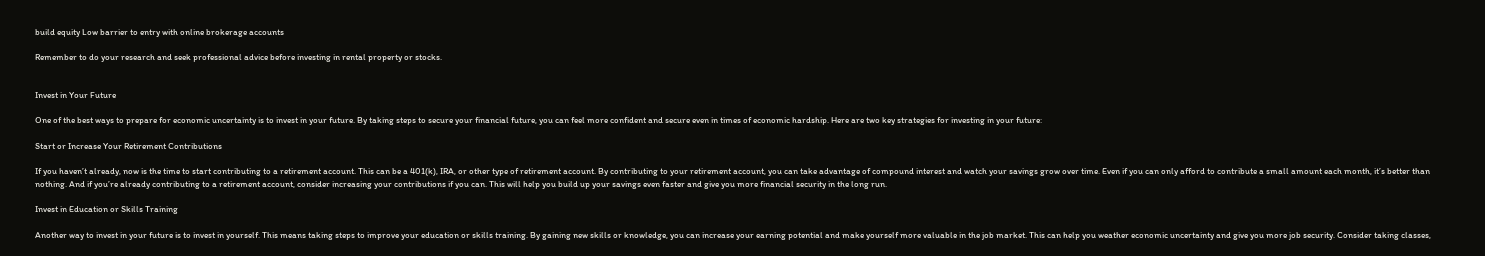build equity Low barrier to entry with online brokerage accounts

Remember to do your research and seek professional advice before investing in rental property or stocks.


Invest in Your Future

One of the best ways to prepare for economic uncertainty is to invest in your future. By taking steps to secure your financial future, you can feel more confident and secure even in times of economic hardship. Here are two key strategies for investing in your future:

Start or Increase Your Retirement Contributions

If you haven’t already, now is the time to start contributing to a retirement account. This can be a 401(k), IRA, or other type of retirement account. By contributing to your retirement account, you can take advantage of compound interest and watch your savings grow over time. Even if you can only afford to contribute a small amount each month, it’s better than nothing. And if you’re already contributing to a retirement account, consider increasing your contributions if you can. This will help you build up your savings even faster and give you more financial security in the long run.

Invest in Education or Skills Training

Another way to invest in your future is to invest in yourself. This means taking steps to improve your education or skills training. By gaining new skills or knowledge, you can increase your earning potential and make yourself more valuable in the job market. This can help you weather economic uncertainty and give you more job security. Consider taking classes,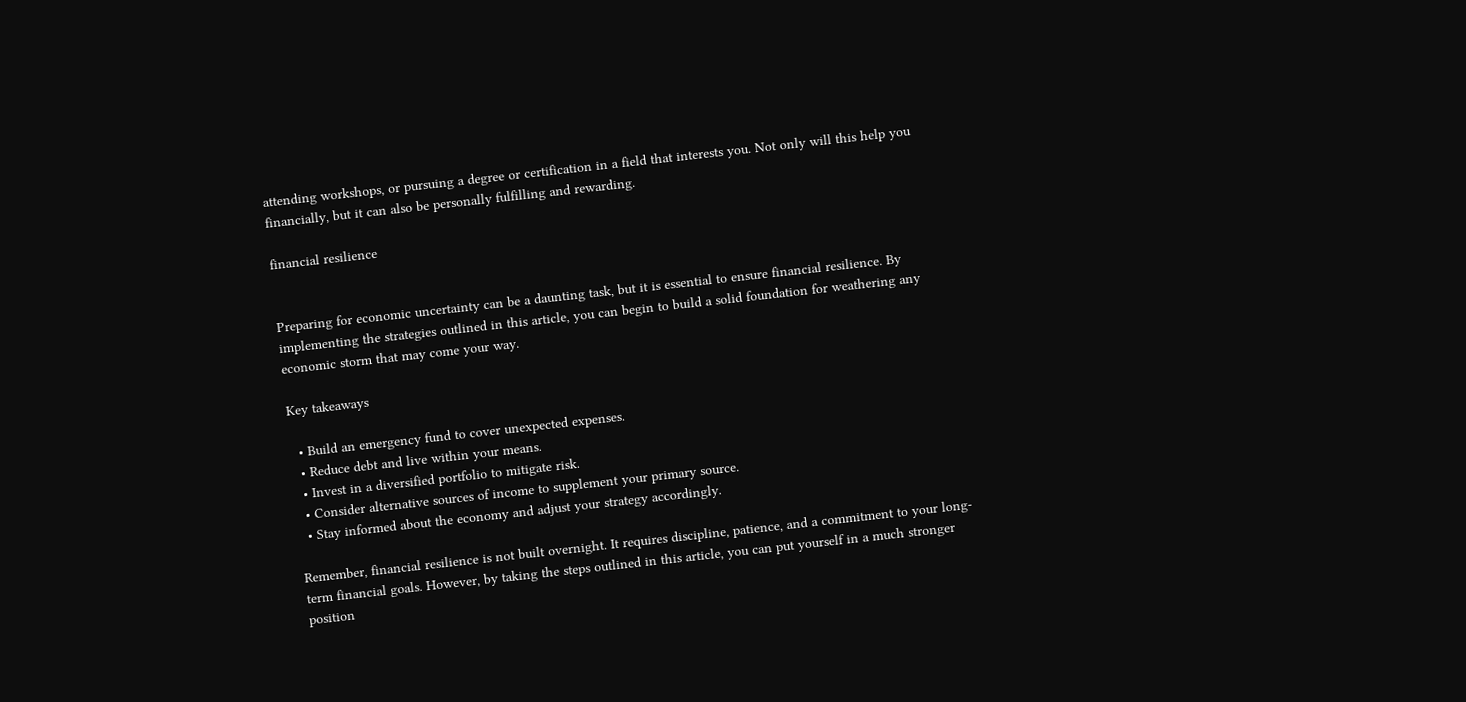attending workshops, or pursuing a degree or certification in a field that interests you. Not only will this help you financially, but it can also be personally fulfilling and rewarding.

financial resilience


Preparing for economic uncertainty can be a daunting task, but it is essential to ensure financial resilience. By implementing the strategies outlined in this article, you can begin to build a solid foundation for weathering any economic storm that may come your way.

Key takeaways

  • Build an emergency fund to cover unexpected expenses.
  • Reduce debt and live within your means.
  • Invest in a diversified portfolio to mitigate risk.
  • Consider alternative sources of income to supplement your primary source.
  • Stay informed about the economy and adjust your strategy accordingly.

Remember, financial resilience is not built overnight. It requires discipline, patience, and a commitment to your long-term financial goals. However, by taking the steps outlined in this article, you can put yourself in a much stronger position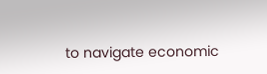to navigate economic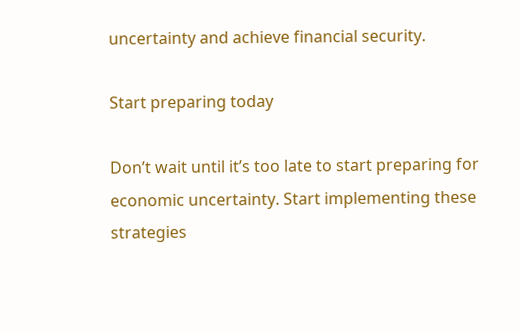uncertainty and achieve financial security.

Start preparing today

Don’t wait until it’s too late to start preparing for economic uncertainty. Start implementing these strategies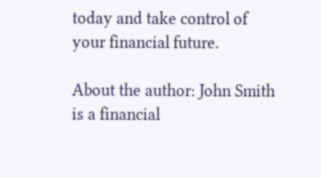today and take control of your financial future.

About the author: John Smith is a financial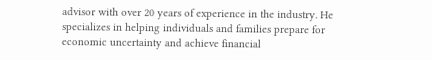advisor with over 20 years of experience in the industry. He specializes in helping individuals and families prepare for economic uncertainty and achieve financial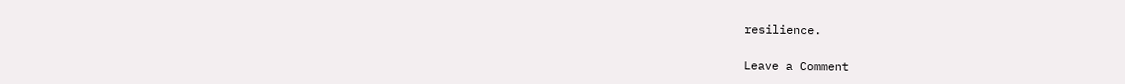resilience.

Leave a Comment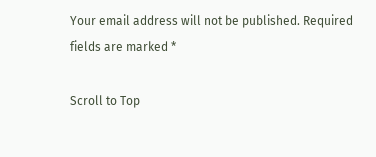Your email address will not be published. Required fields are marked *

Scroll to Top